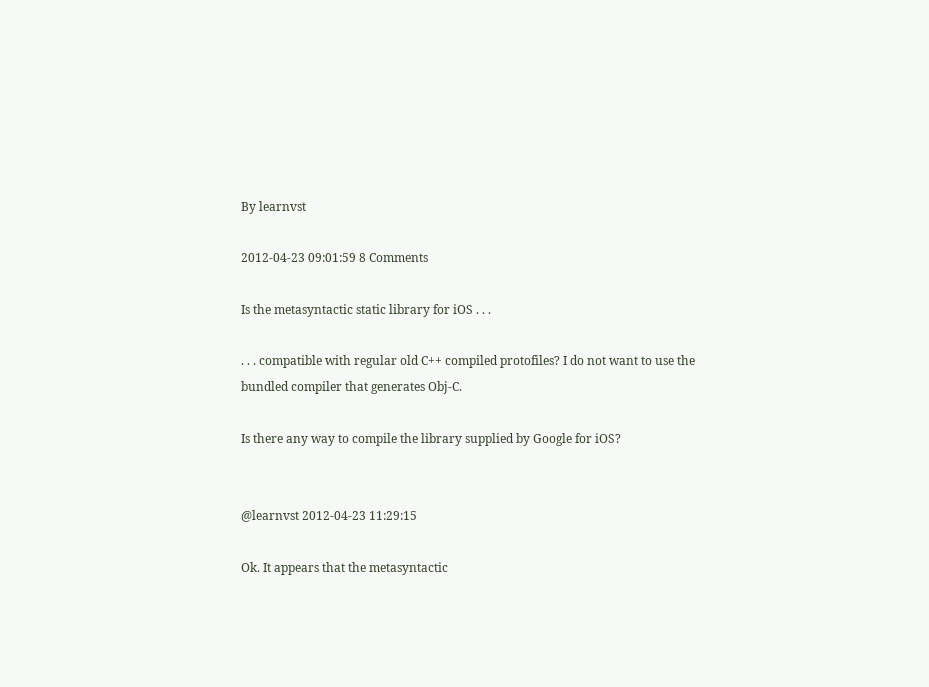By learnvst

2012-04-23 09:01:59 8 Comments

Is the metasyntactic static library for iOS . . .

. . . compatible with regular old C++ compiled protofiles? I do not want to use the bundled compiler that generates Obj-C.

Is there any way to compile the library supplied by Google for iOS?


@learnvst 2012-04-23 11:29:15

Ok. It appears that the metasyntactic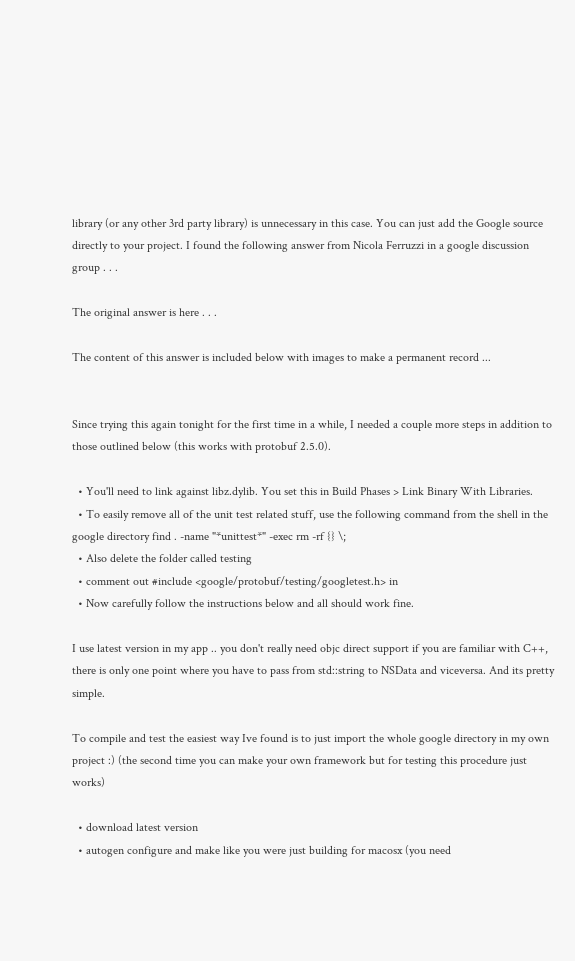library (or any other 3rd party library) is unnecessary in this case. You can just add the Google source directly to your project. I found the following answer from Nicola Ferruzzi in a google discussion group . . .

The original answer is here . . .

The content of this answer is included below with images to make a permanent record ...


Since trying this again tonight for the first time in a while, I needed a couple more steps in addition to those outlined below (this works with protobuf 2.5.0).

  • You'll need to link against libz.dylib. You set this in Build Phases > Link Binary With Libraries.
  • To easily remove all of the unit test related stuff, use the following command from the shell in the google directory find . -name "*unittest*" -exec rm -rf {} \;
  • Also delete the folder called testing
  • comment out #include <google/protobuf/testing/googletest.h> in
  • Now carefully follow the instructions below and all should work fine.

I use latest version in my app .. you don't really need objc direct support if you are familiar with C++, there is only one point where you have to pass from std::string to NSData and viceversa. And its pretty simple.

To compile and test the easiest way Ive found is to just import the whole google directory in my own project :) (the second time you can make your own framework but for testing this procedure just works)

  • download latest version
  • autogen configure and make like you were just building for macosx (you need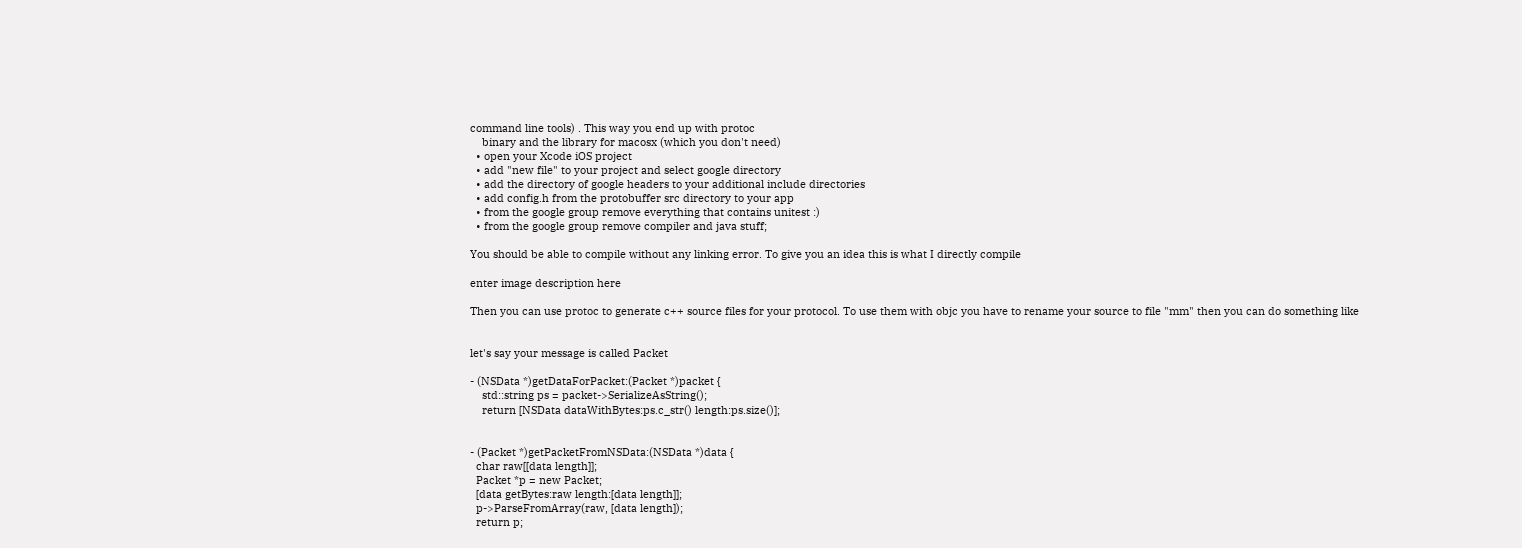command line tools) . This way you end up with protoc
    binary and the library for macosx (which you don't need)
  • open your Xcode iOS project
  • add "new file" to your project and select google directory
  • add the directory of google headers to your additional include directories
  • add config.h from the protobuffer src directory to your app
  • from the google group remove everything that contains unitest :)
  • from the google group remove compiler and java stuff;

You should be able to compile without any linking error. To give you an idea this is what I directly compile

enter image description here

Then you can use protoc to generate c++ source files for your protocol. To use them with objc you have to rename your source to file "mm" then you can do something like


let's say your message is called Packet

- (NSData *)getDataForPacket:(Packet *)packet {
    std::string ps = packet->SerializeAsString();
    return [NSData dataWithBytes:ps.c_str() length:ps.size()];


- (Packet *)getPacketFromNSData:(NSData *)data {
  char raw[[data length]];
  Packet *p = new Packet;
  [data getBytes:raw length:[data length]];
  p->ParseFromArray(raw, [data length]);
  return p;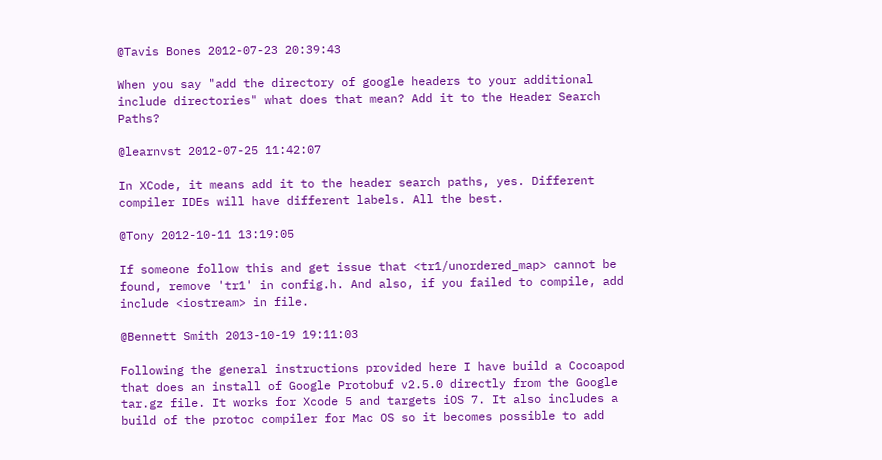@Tavis Bones 2012-07-23 20:39:43

When you say "add the directory of google headers to your additional include directories" what does that mean? Add it to the Header Search Paths?

@learnvst 2012-07-25 11:42:07

In XCode, it means add it to the header search paths, yes. Different compiler IDEs will have different labels. All the best.

@Tony 2012-10-11 13:19:05

If someone follow this and get issue that <tr1/unordered_map> cannot be found, remove 'tr1' in config.h. And also, if you failed to compile, add include <iostream> in file.

@Bennett Smith 2013-10-19 19:11:03

Following the general instructions provided here I have build a Cocoapod that does an install of Google Protobuf v2.5.0 directly from the Google tar.gz file. It works for Xcode 5 and targets iOS 7. It also includes a build of the protoc compiler for Mac OS so it becomes possible to add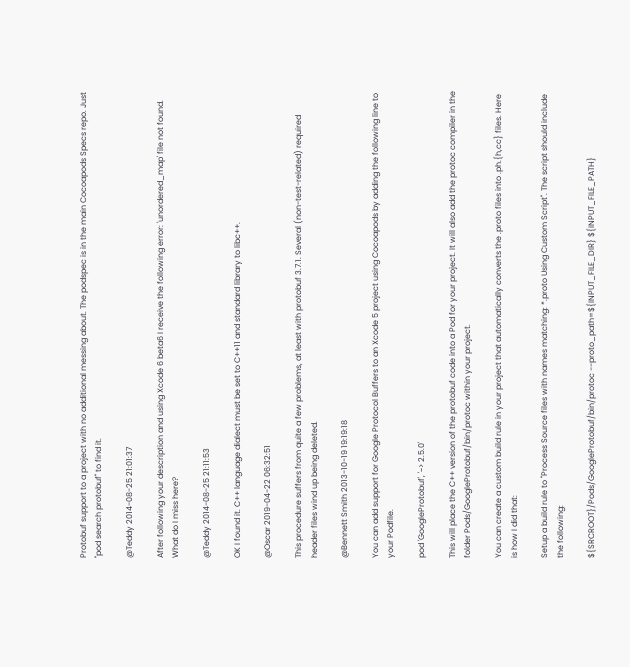Protobuf support to a project with no additional messing about. The podspec is in the main Cocoapods Specs repo. Just "pod search protobuf" to find it.

@Teddy 2014-08-25 21:01:37

After following your description and using Xcode 6 beta6 I receive the following error: 'unordered_map' file not found. What do I miss here?

@Teddy 2014-08-25 21:11:53

OK I found it. C++ language dialect must be set to C++11 and standard library to libc++.

@Oscar 2019-04-22 06:32:51

This procedure suffers from quite a few problems, at least with protobuf 3.7.1. Several (non-test-related) required header files wind up being deleted.

@Bennett Smith 2013-10-19 19:19:18

You can add support for Google Protocol Buffers to an Xcode 5 project using Cocoapods by adding the following line to your Podfile.

pod 'GoogleProtobuf', '~> 2.5.0'

This will place the C++ version of the protobuf code into a Pod for your project. It will also add the protoc compiler in the folder Pods/GoogleProtobuf/bin/protoc within your project.

You can create a custom build rule in your project that automatically converts the .proto files into .ph.{h,cc} files. Here is how I did that:

Setup a build rule to "Process Source files with names matching: *.proto Using Custom Script". The script should include the following:

${SRCROOT}/Pods/GoogleProtobuf/bin/protoc --proto_path=${INPUT_FILE_DIR} ${INPUT_FILE_PATH}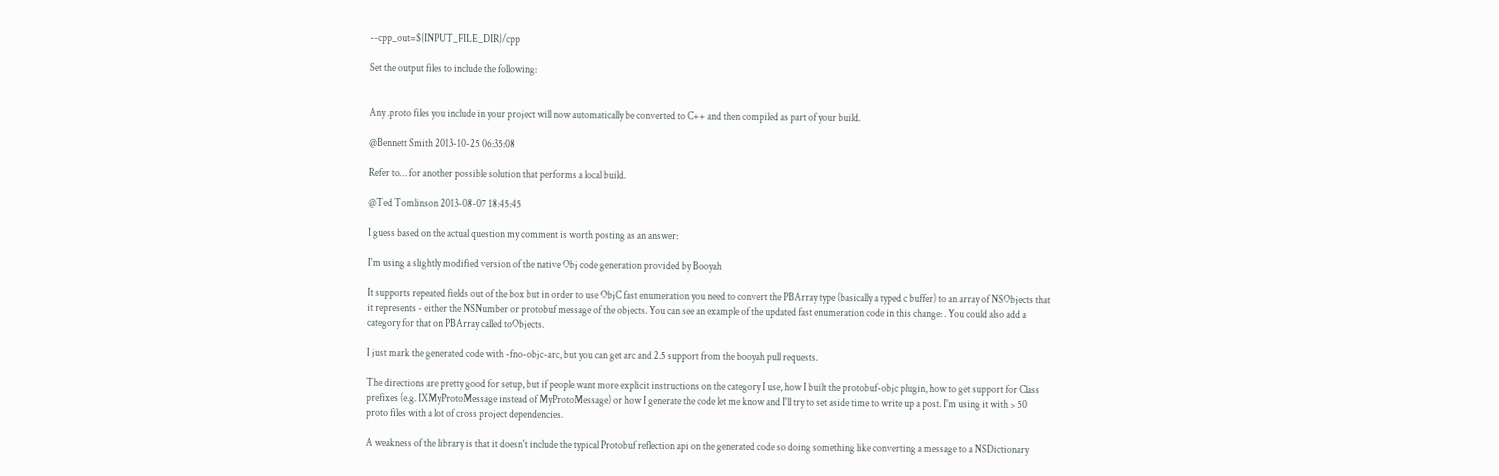--cpp_out=${INPUT_FILE_DIR}/cpp

Set the output files to include the following:


Any .proto files you include in your project will now automatically be converted to C++ and then compiled as part of your build.

@Bennett Smith 2013-10-25 06:35:08

Refer to… for another possible solution that performs a local build.

@Ted Tomlinson 2013-08-07 18:45:45

I guess based on the actual question my comment is worth posting as an answer:

I'm using a slightly modified version of the native Obj code generation provided by Booyah

It supports repeated fields out of the box but in order to use ObjC fast enumeration you need to convert the PBArray type (basically a typed c buffer) to an array of NSObjects that it represents - either the NSNumber or protobuf message of the objects. You can see an example of the updated fast enumeration code in this change: . You could also add a category for that on PBArray called toObjects.

I just mark the generated code with -fno-objc-arc, but you can get arc and 2.5 support from the booyah pull requests.

The directions are pretty good for setup, but if people want more explicit instructions on the category I use, how I built the protobuf-objc plugin, how to get support for Class prefixes (e.g. IXMyProtoMessage instead of MyProtoMessage) or how I generate the code let me know and I'll try to set aside time to write up a post. I'm using it with > 50 proto files with a lot of cross project dependencies.

A weakness of the library is that it doesn't include the typical Protobuf reflection api on the generated code so doing something like converting a message to a NSDictionary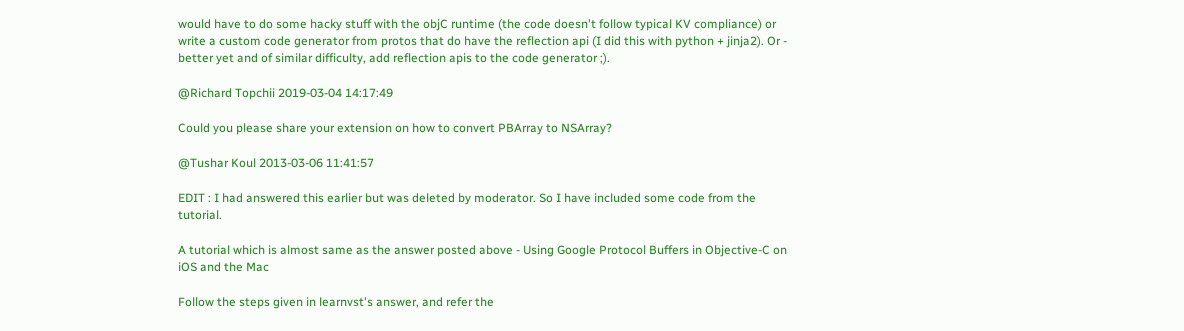would have to do some hacky stuff with the objC runtime (the code doesn't follow typical KV compliance) or write a custom code generator from protos that do have the reflection api (I did this with python + jinja2). Or - better yet and of similar difficulty, add reflection apis to the code generator ;).

@Richard Topchii 2019-03-04 14:17:49

Could you please share your extension on how to convert PBArray to NSArray?

@Tushar Koul 2013-03-06 11:41:57

EDIT : I had answered this earlier but was deleted by moderator. So I have included some code from the tutorial.

A tutorial which is almost same as the answer posted above - Using Google Protocol Buffers in Objective-C on iOS and the Mac

Follow the steps given in learnvst's answer, and refer the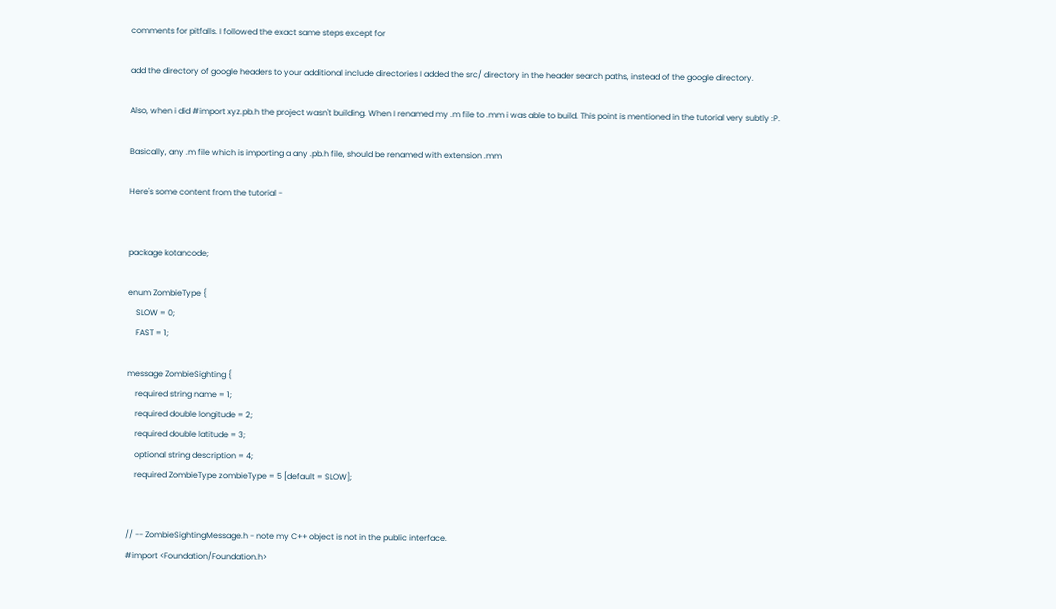comments for pitfalls. I followed the exact same steps except for

add the directory of google headers to your additional include directories I added the src/ directory in the header search paths, instead of the google directory.

Also, when i did #import xyz.pb.h the project wasn't building. When I renamed my .m file to .mm i was able to build. This point is mentioned in the tutorial very subtly :P.

Basically, any .m file which is importing a any .pb.h file, should be renamed with extension .mm

Here's some content from the tutorial -


package kotancode;

enum ZombieType {
    SLOW = 0;
    FAST = 1;

message ZombieSighting {
    required string name = 1;
    required double longitude = 2;
    required double latitude = 3;
    optional string description = 4;
    required ZombieType zombieType = 5 [default = SLOW];


// -- ZombieSightingMessage.h - note my C++ object is not in the public interface.
#import <Foundation/Foundation.h>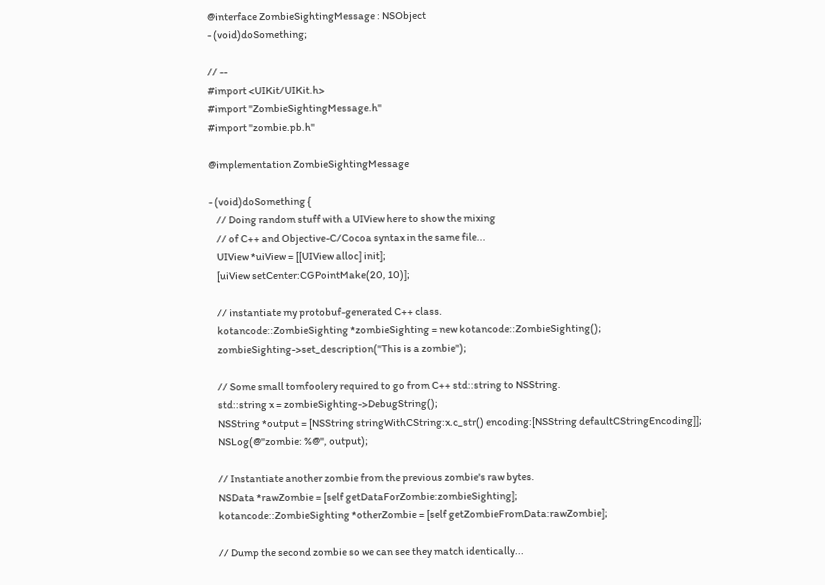@interface ZombieSightingMessage : NSObject
- (void)doSomething;

// --
#import <UIKit/UIKit.h>
#import "ZombieSightingMessage.h"
#import "zombie.pb.h"

@implementation ZombieSightingMessage

- (void)doSomething {
    // Doing random stuff with a UIView here to show the mixing
    // of C++ and Objective-C/Cocoa syntax in the same file...
    UIView *uiView = [[UIView alloc] init];
    [uiView setCenter:CGPointMake(20, 10)];

    // instantiate my protobuf-generated C++ class.
    kotancode::ZombieSighting *zombieSighting = new kotancode::ZombieSighting();
    zombieSighting->set_description("This is a zombie");

    // Some small tomfoolery required to go from C++ std::string to NSString.
    std::string x = zombieSighting->DebugString();
    NSString *output = [NSString stringWithCString:x.c_str() encoding:[NSString defaultCStringEncoding]];
    NSLog(@"zombie: %@", output);

    // Instantiate another zombie from the previous zombie's raw bytes.
    NSData *rawZombie = [self getDataForZombie:zombieSighting];
    kotancode::ZombieSighting *otherZombie = [self getZombieFromData:rawZombie];

    // Dump the second zombie so we can see they match identically...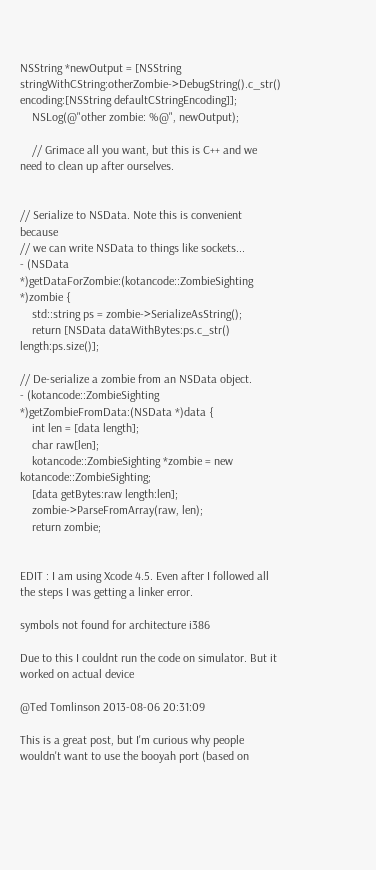NSString *newOutput = [NSString stringWithCString:otherZombie->DebugString().c_str() encoding:[NSString defaultCStringEncoding]];
    NSLog(@"other zombie: %@", newOutput);

    // Grimace all you want, but this is C++ and we need to clean up after ourselves.


// Serialize to NSData. Note this is convenient because
// we can write NSData to things like sockets...
- (NSData *)getDataForZombie:(kotancode::ZombieSighting *)zombie {
    std::string ps = zombie->SerializeAsString();
    return [NSData dataWithBytes:ps.c_str() length:ps.size()];

// De-serialize a zombie from an NSData object.
- (kotancode::ZombieSighting *)getZombieFromData:(NSData *)data {
    int len = [data length];
    char raw[len];
    kotancode::ZombieSighting *zombie = new kotancode::ZombieSighting;
    [data getBytes:raw length:len];
    zombie->ParseFromArray(raw, len);
    return zombie;


EDIT : I am using Xcode 4.5. Even after I followed all the steps I was getting a linker error.

symbols not found for architecture i386

Due to this I couldnt run the code on simulator. But it worked on actual device

@Ted Tomlinson 2013-08-06 20:31:09

This is a great post, but I'm curious why people wouldn't want to use the booyah port (based on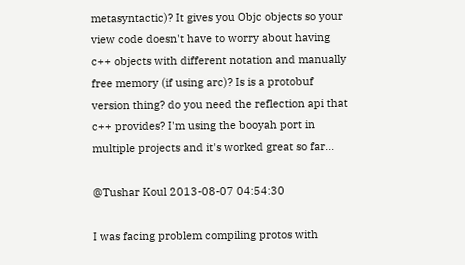metasyntactic)? It gives you Objc objects so your view code doesn't have to worry about having c++ objects with different notation and manually free memory (if using arc)? Is is a protobuf version thing? do you need the reflection api that c++ provides? I'm using the booyah port in multiple projects and it's worked great so far...

@Tushar Koul 2013-08-07 04:54:30

I was facing problem compiling protos with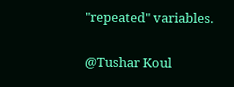"repeated" variables.

@Tushar Koul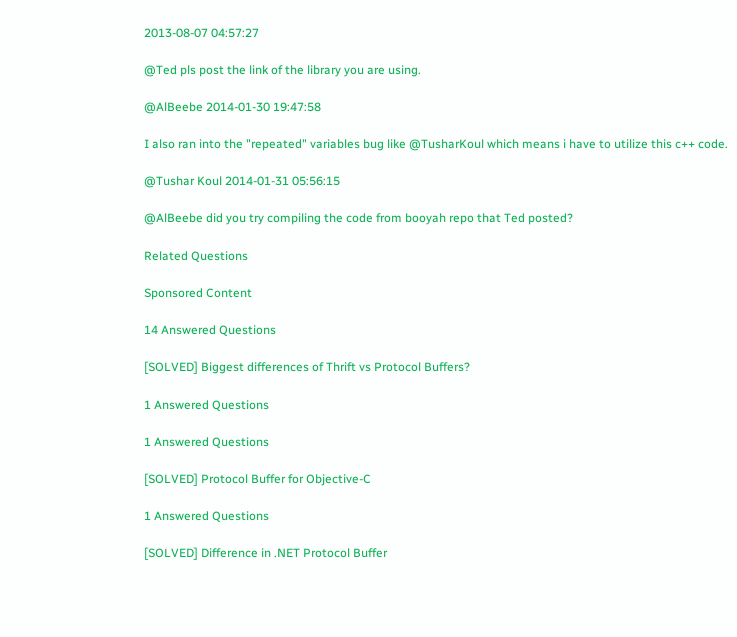2013-08-07 04:57:27

@Ted pls post the link of the library you are using.

@AlBeebe 2014-01-30 19:47:58

I also ran into the "repeated" variables bug like @TusharKoul which means i have to utilize this c++ code.

@Tushar Koul 2014-01-31 05:56:15

@AlBeebe did you try compiling the code from booyah repo that Ted posted?

Related Questions

Sponsored Content

14 Answered Questions

[SOLVED] Biggest differences of Thrift vs Protocol Buffers?

1 Answered Questions

1 Answered Questions

[SOLVED] Protocol Buffer for Objective-C

1 Answered Questions

[SOLVED] Difference in .NET Protocol Buffer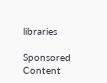libraries

Sponsored Content